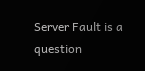Server Fault is a question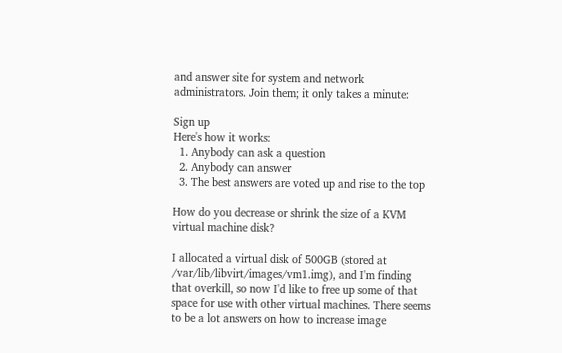and answer site for system and network administrators. Join them; it only takes a minute:

Sign up
Here's how it works:
  1. Anybody can ask a question
  2. Anybody can answer
  3. The best answers are voted up and rise to the top

How do you decrease or shrink the size of a KVM virtual machine disk?

I allocated a virtual disk of 500GB (stored at /var/lib/libvirt/images/vm1.img), and I'm finding that overkill, so now I'd like to free up some of that space for use with other virtual machines. There seems to be a lot answers on how to increase image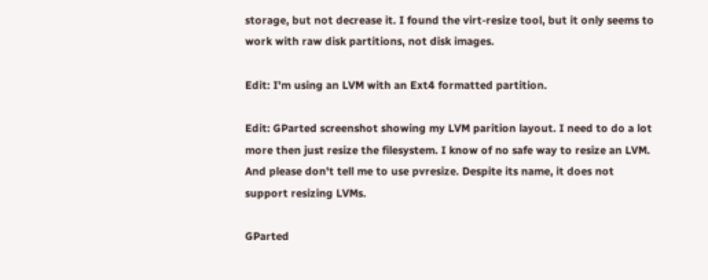storage, but not decrease it. I found the virt-resize tool, but it only seems to work with raw disk partitions, not disk images.

Edit: I'm using an LVM with an Ext4 formatted partition.

Edit: GParted screenshot showing my LVM parition layout. I need to do a lot more then just resize the filesystem. I know of no safe way to resize an LVM. And please don't tell me to use pvresize. Despite its name, it does not support resizing LVMs.

GParted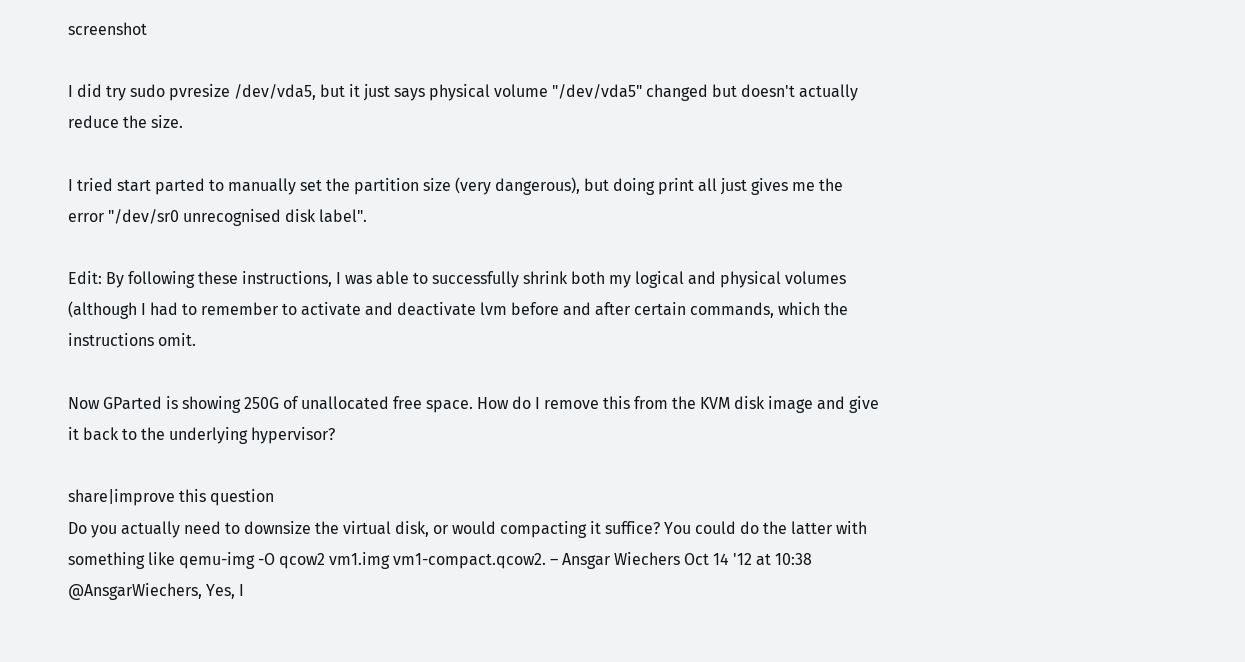screenshot

I did try sudo pvresize /dev/vda5, but it just says physical volume "/dev/vda5" changed but doesn't actually reduce the size.

I tried start parted to manually set the partition size (very dangerous), but doing print all just gives me the error "/dev/sr0 unrecognised disk label".

Edit: By following these instructions, I was able to successfully shrink both my logical and physical volumes (although I had to remember to activate and deactivate lvm before and after certain commands, which the instructions omit.

Now GParted is showing 250G of unallocated free space. How do I remove this from the KVM disk image and give it back to the underlying hypervisor?

share|improve this question
Do you actually need to downsize the virtual disk, or would compacting it suffice? You could do the latter with something like qemu-img -O qcow2 vm1.img vm1-compact.qcow2. – Ansgar Wiechers Oct 14 '12 at 10:38
@AnsgarWiechers, Yes, I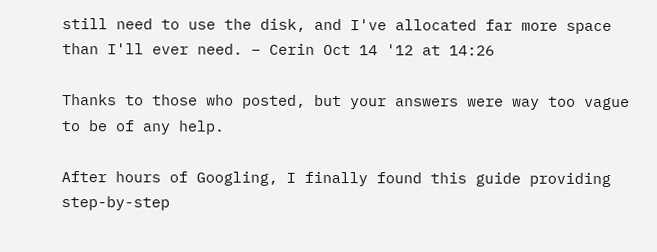still need to use the disk, and I've allocated far more space than I'll ever need. – Cerin Oct 14 '12 at 14:26

Thanks to those who posted, but your answers were way too vague to be of any help.

After hours of Googling, I finally found this guide providing step-by-step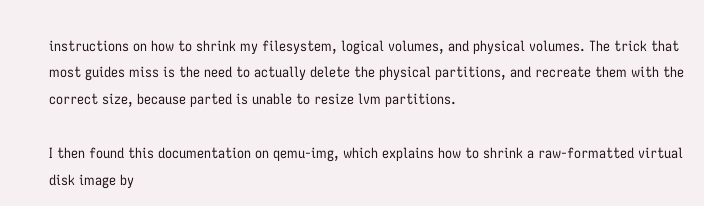instructions on how to shrink my filesystem, logical volumes, and physical volumes. The trick that most guides miss is the need to actually delete the physical partitions, and recreate them with the correct size, because parted is unable to resize lvm partitions.

I then found this documentation on qemu-img, which explains how to shrink a raw-formatted virtual disk image by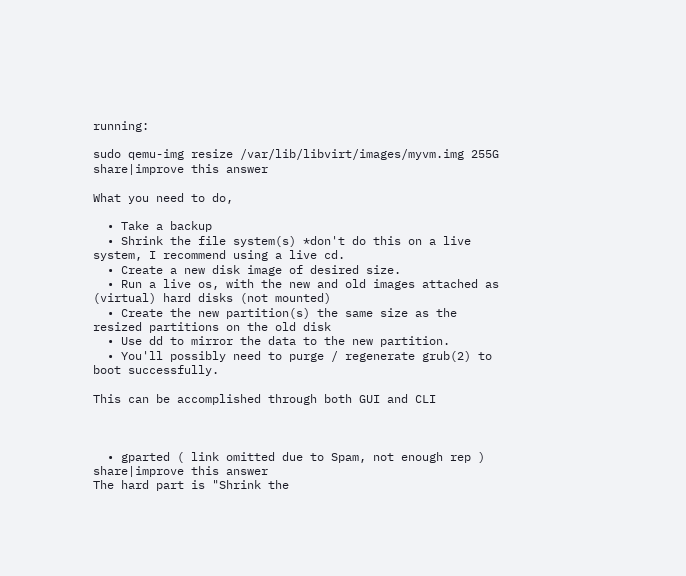running:

sudo qemu-img resize /var/lib/libvirt/images/myvm.img 255G
share|improve this answer

What you need to do,

  • Take a backup
  • Shrink the file system(s) *don't do this on a live system, I recommend using a live cd.
  • Create a new disk image of desired size.
  • Run a live os, with the new and old images attached as (virtual) hard disks (not mounted)
  • Create the new partition(s) the same size as the resized partitions on the old disk
  • Use dd to mirror the data to the new partition.
  • You'll possibly need to purge / regenerate grub(2) to boot successfully.

This can be accomplished through both GUI and CLI



  • gparted ( link omitted due to Spam, not enough rep )
share|improve this answer
The hard part is "Shrink the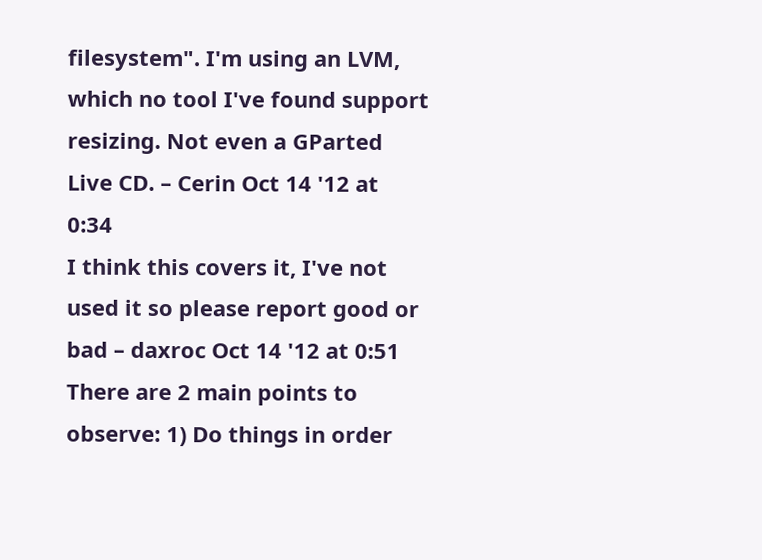filesystem". I'm using an LVM, which no tool I've found support resizing. Not even a GParted Live CD. – Cerin Oct 14 '12 at 0:34
I think this covers it, I've not used it so please report good or bad – daxroc Oct 14 '12 at 0:51
There are 2 main points to observe: 1) Do things in order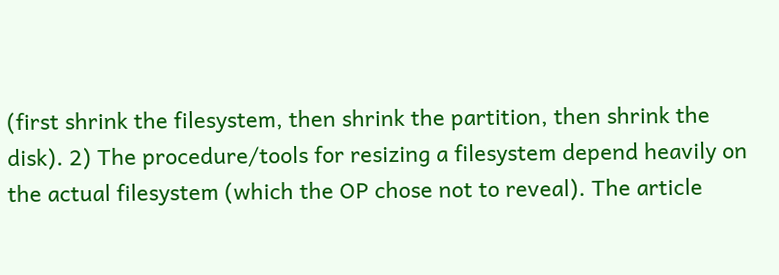(first shrink the filesystem, then shrink the partition, then shrink the disk). 2) The procedure/tools for resizing a filesystem depend heavily on the actual filesystem (which the OP chose not to reveal). The article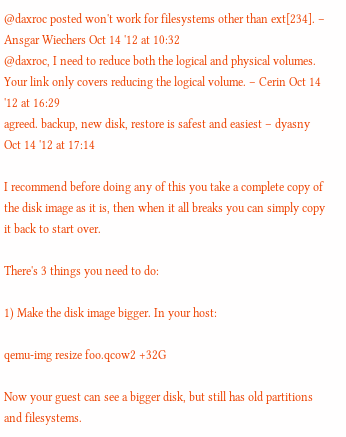@daxroc posted won't work for filesystems other than ext[234]. – Ansgar Wiechers Oct 14 '12 at 10:32
@daxroc, I need to reduce both the logical and physical volumes. Your link only covers reducing the logical volume. – Cerin Oct 14 '12 at 16:29
agreed. backup, new disk, restore is safest and easiest – dyasny Oct 14 '12 at 17:14

I recommend before doing any of this you take a complete copy of the disk image as it is, then when it all breaks you can simply copy it back to start over.

There's 3 things you need to do:

1) Make the disk image bigger. In your host:

qemu-img resize foo.qcow2 +32G

Now your guest can see a bigger disk, but still has old partitions and filesystems.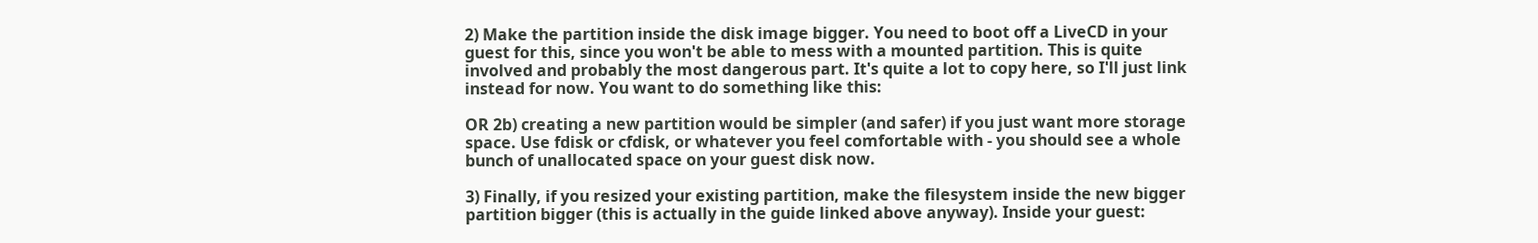2) Make the partition inside the disk image bigger. You need to boot off a LiveCD in your guest for this, since you won't be able to mess with a mounted partition. This is quite involved and probably the most dangerous part. It's quite a lot to copy here, so I'll just link instead for now. You want to do something like this:

OR 2b) creating a new partition would be simpler (and safer) if you just want more storage space. Use fdisk or cfdisk, or whatever you feel comfortable with - you should see a whole bunch of unallocated space on your guest disk now.

3) Finally, if you resized your existing partition, make the filesystem inside the new bigger partition bigger (this is actually in the guide linked above anyway). Inside your guest: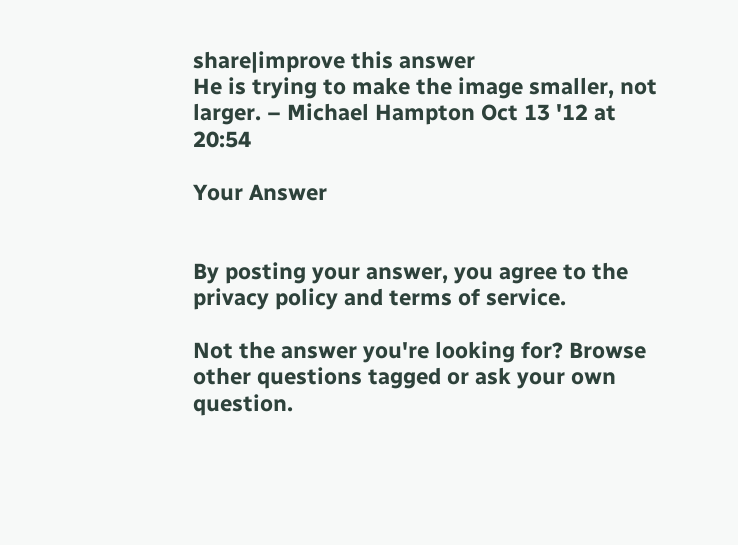share|improve this answer
He is trying to make the image smaller, not larger. – Michael Hampton Oct 13 '12 at 20:54

Your Answer


By posting your answer, you agree to the privacy policy and terms of service.

Not the answer you're looking for? Browse other questions tagged or ask your own question.